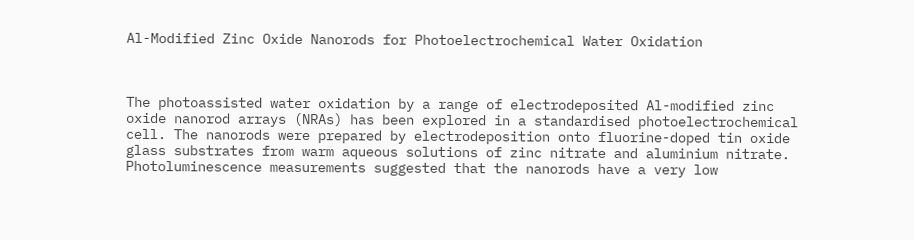Al-Modified Zinc Oxide Nanorods for Photoelectrochemical Water Oxidation



The photoassisted water oxidation by a range of electrodeposited Al-modified zinc oxide nanorod arrays (NRAs) has been explored in a standardised photoelectrochemical cell. The nanorods were prepared by electrodeposition onto fluorine-doped tin oxide glass substrates from warm aqueous solutions of zinc nitrate and aluminium nitrate. Photoluminescence measurements suggested that the nanorods have a very low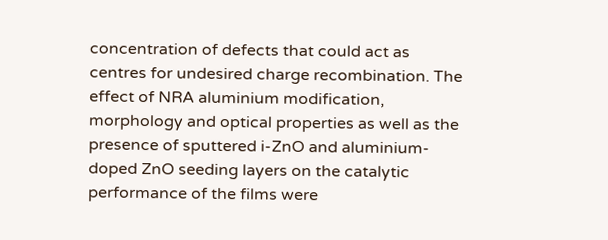concentration of defects that could act as centres for undesired charge recombination. The effect of NRA aluminium modification, morphology and optical properties as well as the presence of sputtered i-ZnO and aluminium-doped ZnO seeding layers on the catalytic performance of the films were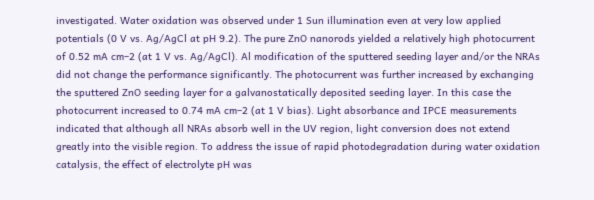investigated. Water oxidation was observed under 1 Sun illumination even at very low applied potentials (0 V vs. Ag/AgCl at pH 9.2). The pure ZnO nanorods yielded a relatively high photocurrent of 0.52 mA cm–2 (at 1 V vs. Ag/AgCl). Al modification of the sputtered seeding layer and/or the NRAs did not change the performance significantly. The photocurrent was further increased by exchanging the sputtered ZnO seeding layer for a galvanostatically deposited seeding layer. In this case the photocurrent increased to 0.74 mA cm–2 (at 1 V bias). Light absorbance and IPCE measurements indicated that although all NRAs absorb well in the UV region, light conversion does not extend greatly into the visible region. To address the issue of rapid photodegradation during water oxidation catalysis, the effect of electrolyte pH was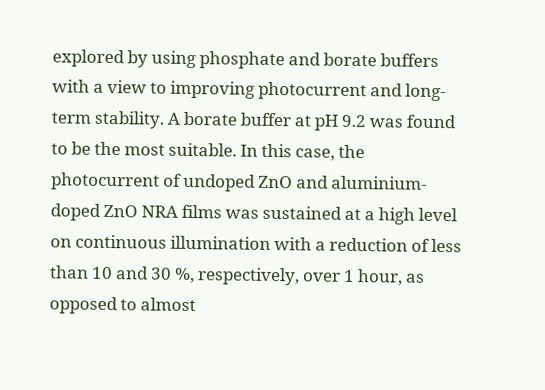explored by using phosphate and borate buffers with a view to improving photocurrent and long-term stability. A borate buffer at pH 9.2 was found to be the most suitable. In this case, the photocurrent of undoped ZnO and aluminium-doped ZnO NRA films was sustained at a high level on continuous illumination with a reduction of less than 10 and 30 %, respectively, over 1 hour, as opposed to almost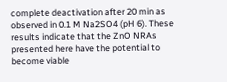complete deactivation after 20 min as observed in 0.1 M Na2SO4 (pH 6). These results indicate that the ZnO NRAs presented here have the potential to become viable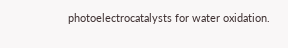photoelectrocatalysts for water oxidation.